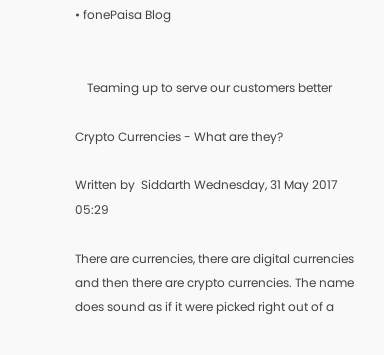• fonePaisa Blog


    Teaming up to serve our customers better

Crypto Currencies - What are they?

Written by  Siddarth Wednesday, 31 May 2017 05:29

There are currencies, there are digital currencies and then there are crypto currencies. The name does sound as if it were picked right out of a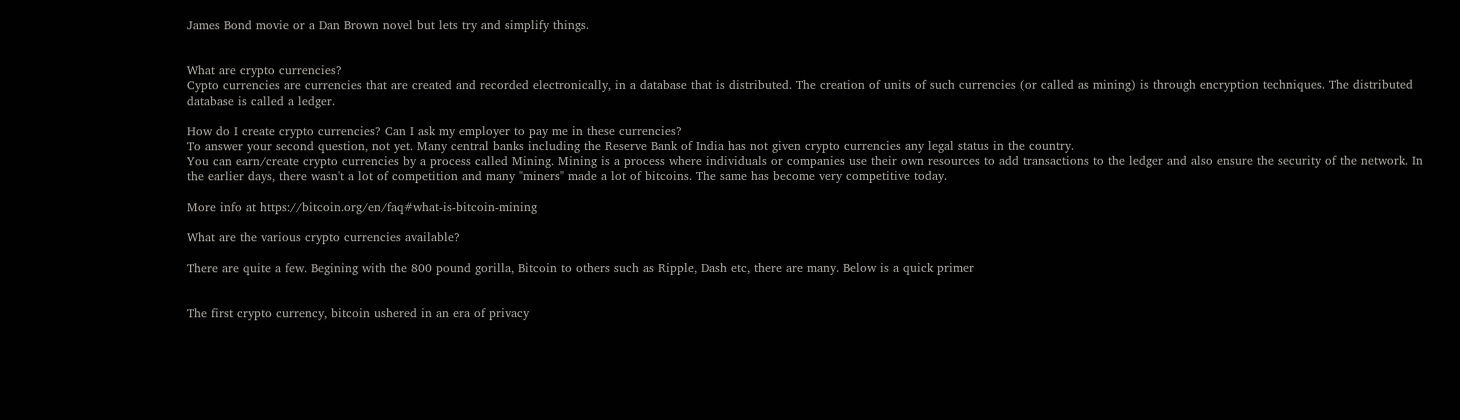James Bond movie or a Dan Brown novel but lets try and simplify things.


What are crypto currencies?
Cypto currencies are currencies that are created and recorded electronically, in a database that is distributed. The creation of units of such currencies (or called as mining) is through encryption techniques. The distributed database is called a ledger.

How do I create crypto currencies? Can I ask my employer to pay me in these currencies?
To answer your second question, not yet. Many central banks including the Reserve Bank of India has not given crypto currencies any legal status in the country.
You can earn/create crypto currencies by a process called Mining. Mining is a process where individuals or companies use their own resources to add transactions to the ledger and also ensure the security of the network. In the earlier days, there wasn't a lot of competition and many "miners" made a lot of bitcoins. The same has become very competitive today.

More info at https://bitcoin.org/en/faq#what-is-bitcoin-mining

What are the various crypto currencies available?

There are quite a few. Begining with the 800 pound gorilla, Bitcoin to others such as Ripple, Dash etc, there are many. Below is a quick primer


The first crypto currency, bitcoin ushered in an era of privacy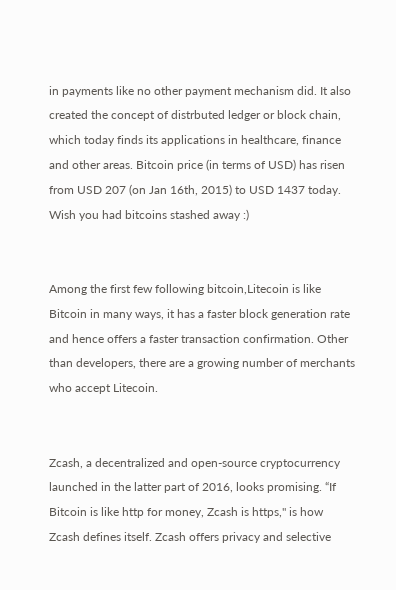in payments like no other payment mechanism did. It also created the concept of distrbuted ledger or block chain, which today finds its applications in healthcare, finance and other areas. Bitcoin price (in terms of USD) has risen from USD 207 (on Jan 16th, 2015) to USD 1437 today. Wish you had bitcoins stashed away :)


Among the first few following bitcoin,Litecoin is like Bitcoin in many ways, it has a faster block generation rate and hence offers a faster transaction confirmation. Other than developers, there are a growing number of merchants who accept Litecoin.


Zcash, a decentralized and open-source cryptocurrency launched in the latter part of 2016, looks promising. “If Bitcoin is like http for money, Zcash is https," is how Zcash defines itself. Zcash offers privacy and selective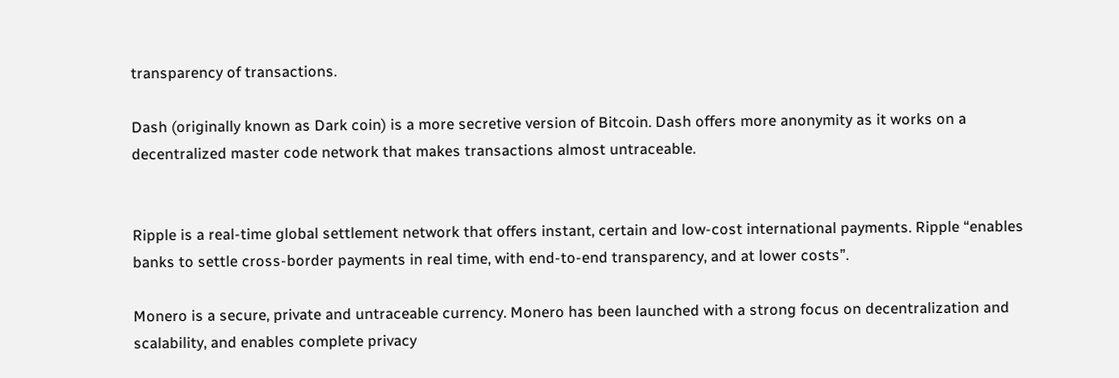transparency of transactions.

Dash (originally known as Dark coin) is a more secretive version of Bitcoin. Dash offers more anonymity as it works on a decentralized master code network that makes transactions almost untraceable.


Ripple is a real-time global settlement network that offers instant, certain and low-cost international payments. Ripple “enables banks to settle cross-border payments in real time, with end-to-end transparency, and at lower costs”.

Monero is a secure, private and untraceable currency. Monero has been launched with a strong focus on decentralization and scalability, and enables complete privacy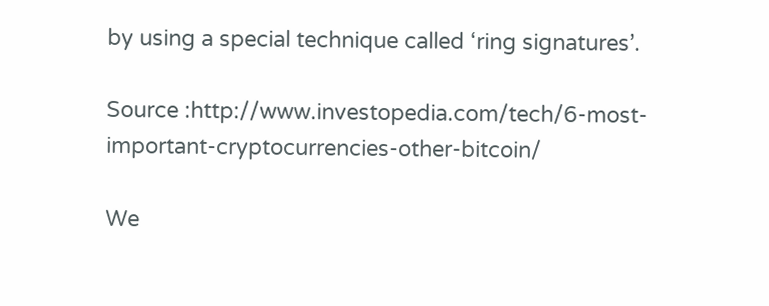by using a special technique called ‘ring signatures’.

Source :http://www.investopedia.com/tech/6-most-important-cryptocurrencies-other-bitcoin/

We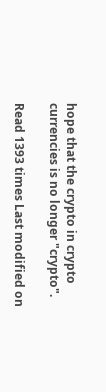hope that the crypto in crypto currencies is no longer "crypto".

Read 1393 times Last modified on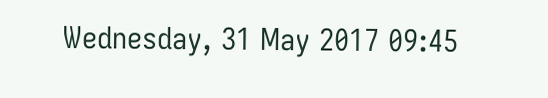Wednesday, 31 May 2017 09:45